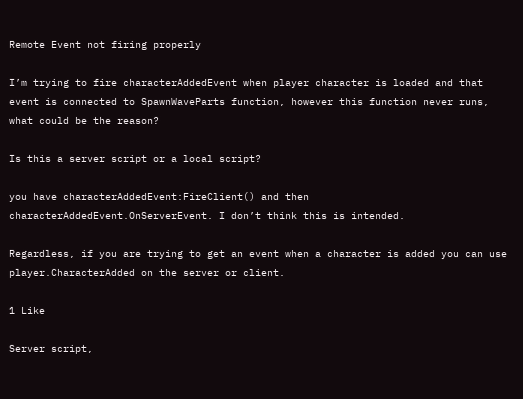Remote Event not firing properly

I’m trying to fire characterAddedEvent when player character is loaded and that event is connected to SpawnWaveParts function, however this function never runs, what could be the reason?

Is this a server script or a local script?

you have characterAddedEvent:FireClient() and then characterAddedEvent.OnServerEvent. I don’t think this is intended.

Regardless, if you are trying to get an event when a character is added you can use player.CharacterAdded on the server or client.

1 Like

Server script,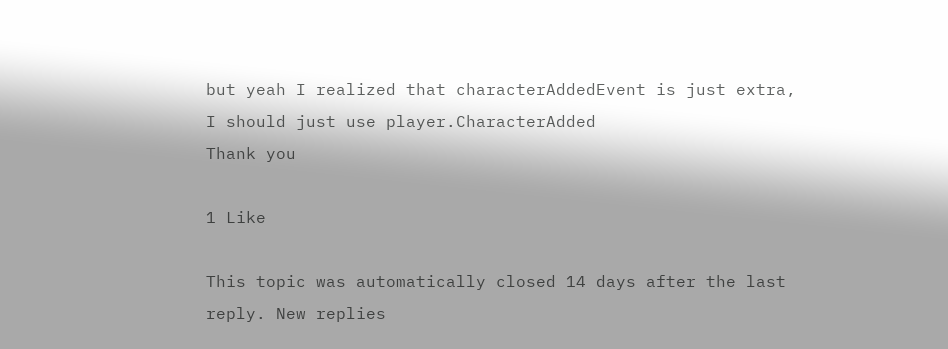but yeah I realized that characterAddedEvent is just extra, I should just use player.CharacterAdded
Thank you

1 Like

This topic was automatically closed 14 days after the last reply. New replies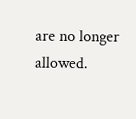are no longer allowed.